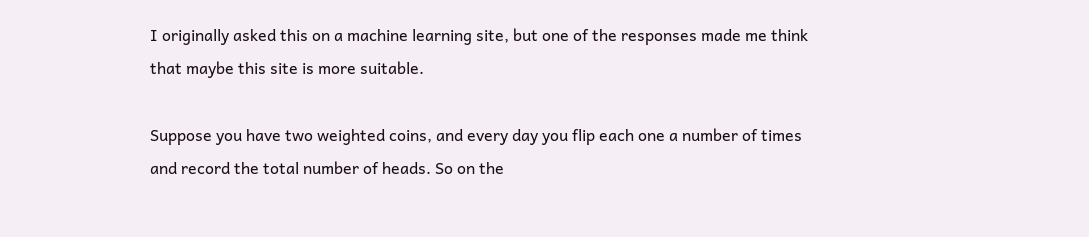I originally asked this on a machine learning site, but one of the responses made me think that maybe this site is more suitable.

Suppose you have two weighted coins, and every day you flip each one a number of times and record the total number of heads. So on the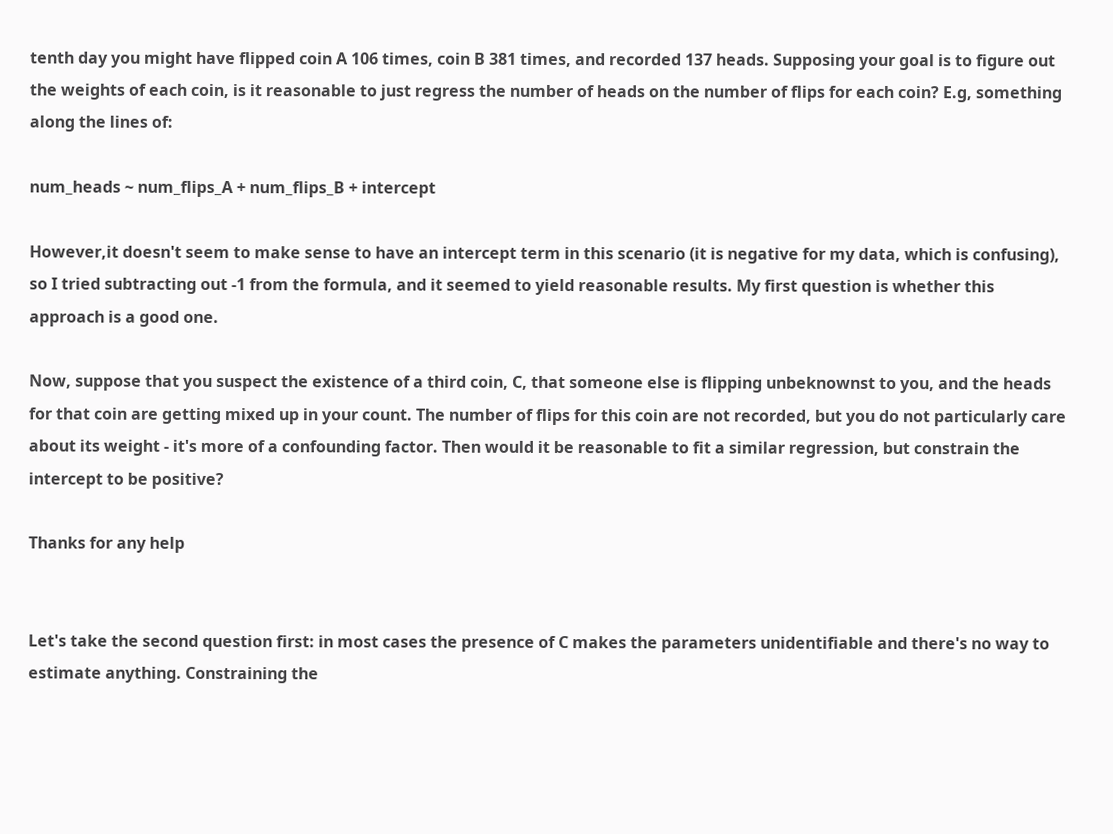tenth day you might have flipped coin A 106 times, coin B 381 times, and recorded 137 heads. Supposing your goal is to figure out the weights of each coin, is it reasonable to just regress the number of heads on the number of flips for each coin? E.g, something along the lines of:

num_heads ~ num_flips_A + num_flips_B + intercept

However,it doesn't seem to make sense to have an intercept term in this scenario (it is negative for my data, which is confusing), so I tried subtracting out -1 from the formula, and it seemed to yield reasonable results. My first question is whether this approach is a good one.

Now, suppose that you suspect the existence of a third coin, C, that someone else is flipping unbeknownst to you, and the heads for that coin are getting mixed up in your count. The number of flips for this coin are not recorded, but you do not particularly care about its weight - it's more of a confounding factor. Then would it be reasonable to fit a similar regression, but constrain the intercept to be positive?

Thanks for any help


Let's take the second question first: in most cases the presence of C makes the parameters unidentifiable and there's no way to estimate anything. Constraining the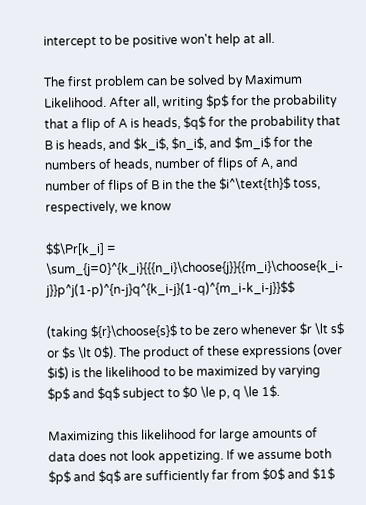intercept to be positive won't help at all.

The first problem can be solved by Maximum Likelihood. After all, writing $p$ for the probability that a flip of A is heads, $q$ for the probability that B is heads, and $k_i$, $n_i$, and $m_i$ for the numbers of heads, number of flips of A, and number of flips of B in the the $i^\text{th}$ toss, respectively, we know

$$\Pr[k_i] = \sum_{j=0}^{k_i}{{{n_i}\choose{j}}{{m_i}\choose{k_i-j}}p^j(1-p)^{n-j}q^{k_i-j}(1-q)^{m_i-k_i-j}}$$

(taking ${r}\choose{s}$ to be zero whenever $r \lt s$ or $s \lt 0$). The product of these expressions (over $i$) is the likelihood to be maximized by varying $p$ and $q$ subject to $0 \le p, q \le 1$.

Maximizing this likelihood for large amounts of data does not look appetizing. If we assume both $p$ and $q$ are sufficiently far from $0$ and $1$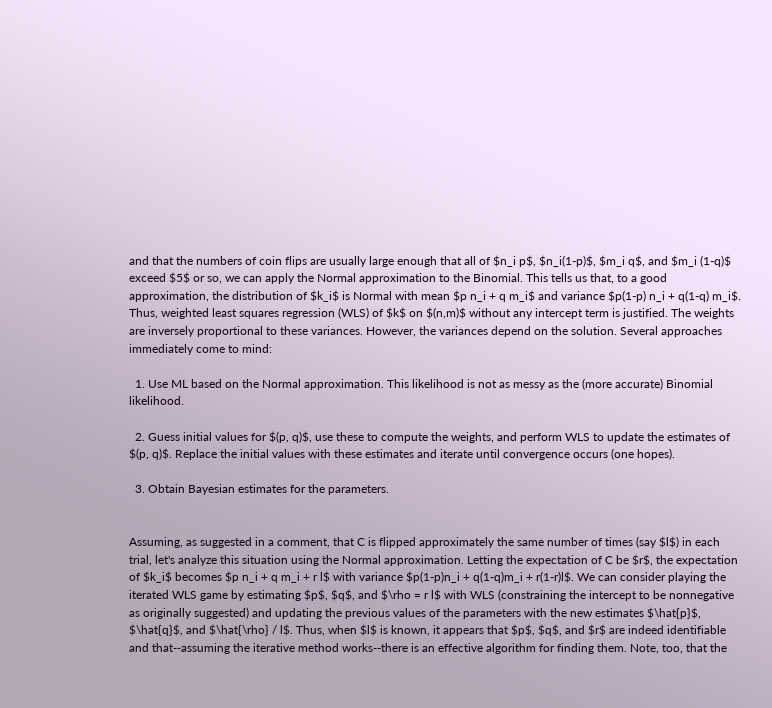and that the numbers of coin flips are usually large enough that all of $n_i p$, $n_i(1-p)$, $m_i q$, and $m_i (1-q)$ exceed $5$ or so, we can apply the Normal approximation to the Binomial. This tells us that, to a good approximation, the distribution of $k_i$ is Normal with mean $p n_i + q m_i$ and variance $p(1-p) n_i + q(1-q) m_i$. Thus, weighted least squares regression (WLS) of $k$ on $(n,m)$ without any intercept term is justified. The weights are inversely proportional to these variances. However, the variances depend on the solution. Several approaches immediately come to mind:

  1. Use ML based on the Normal approximation. This likelihood is not as messy as the (more accurate) Binomial likelihood.

  2. Guess initial values for $(p, q)$, use these to compute the weights, and perform WLS to update the estimates of $(p, q)$. Replace the initial values with these estimates and iterate until convergence occurs (one hopes).

  3. Obtain Bayesian estimates for the parameters.


Assuming, as suggested in a comment, that C is flipped approximately the same number of times (say $l$) in each trial, let's analyze this situation using the Normal approximation. Letting the expectation of C be $r$, the expectation of $k_i$ becomes $p n_i + q m_i + r l$ with variance $p(1-p)n_i + q(1-q)m_i + r(1-r)l$. We can consider playing the iterated WLS game by estimating $p$, $q$, and $\rho = r l$ with WLS (constraining the intercept to be nonnegative as originally suggested) and updating the previous values of the parameters with the new estimates $\hat{p}$, $\hat{q}$, and $\hat{\rho} / l$. Thus, when $l$ is known, it appears that $p$, $q$, and $r$ are indeed identifiable and that--assuming the iterative method works--there is an effective algorithm for finding them. Note, too, that the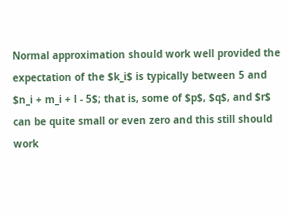Normal approximation should work well provided the expectation of the $k_i$ is typically between 5 and $n_i + m_i + l - 5$; that is, some of $p$, $q$, and $r$ can be quite small or even zero and this still should work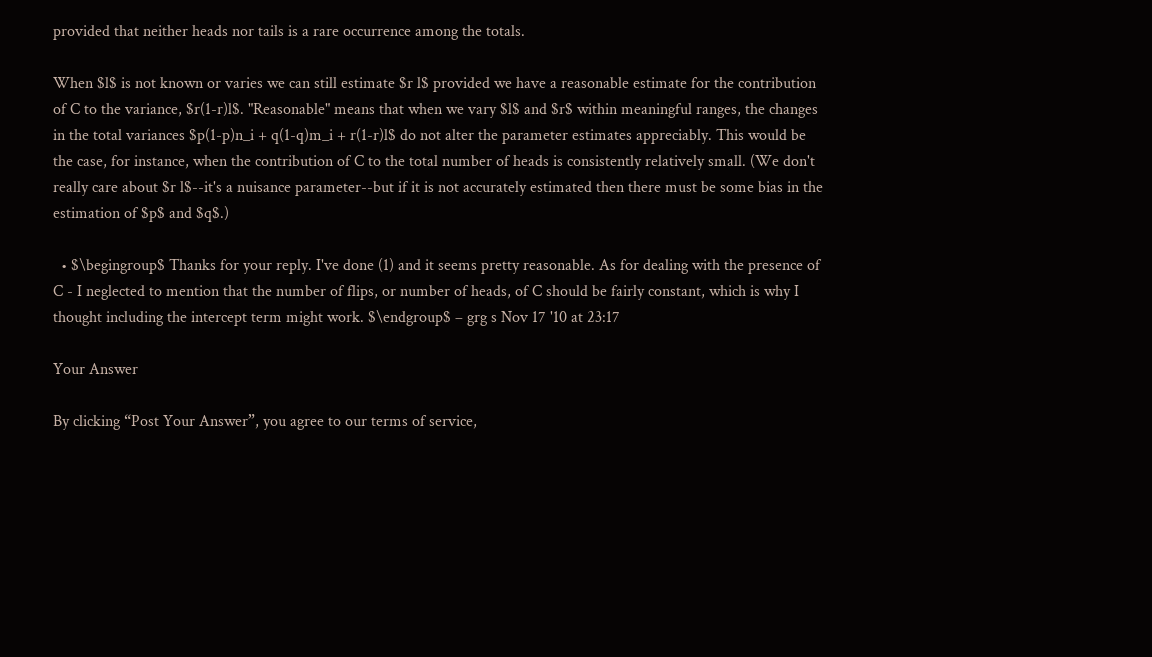provided that neither heads nor tails is a rare occurrence among the totals.

When $l$ is not known or varies we can still estimate $r l$ provided we have a reasonable estimate for the contribution of C to the variance, $r(1-r)l$. "Reasonable" means that when we vary $l$ and $r$ within meaningful ranges, the changes in the total variances $p(1-p)n_i + q(1-q)m_i + r(1-r)l$ do not alter the parameter estimates appreciably. This would be the case, for instance, when the contribution of C to the total number of heads is consistently relatively small. (We don't really care about $r l$--it's a nuisance parameter--but if it is not accurately estimated then there must be some bias in the estimation of $p$ and $q$.)

  • $\begingroup$ Thanks for your reply. I've done (1) and it seems pretty reasonable. As for dealing with the presence of C - I neglected to mention that the number of flips, or number of heads, of C should be fairly constant, which is why I thought including the intercept term might work. $\endgroup$ – grg s Nov 17 '10 at 23:17

Your Answer

By clicking “Post Your Answer”, you agree to our terms of service,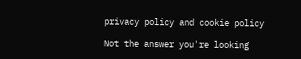privacy policy and cookie policy

Not the answer you're looking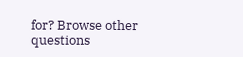for? Browse other questions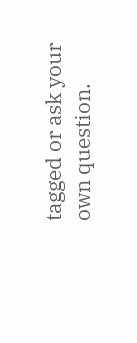tagged or ask your own question.